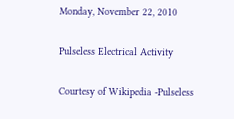Monday, November 22, 2010

Pulseless Electrical Activity

Courtesy of Wikipedia -Pulseless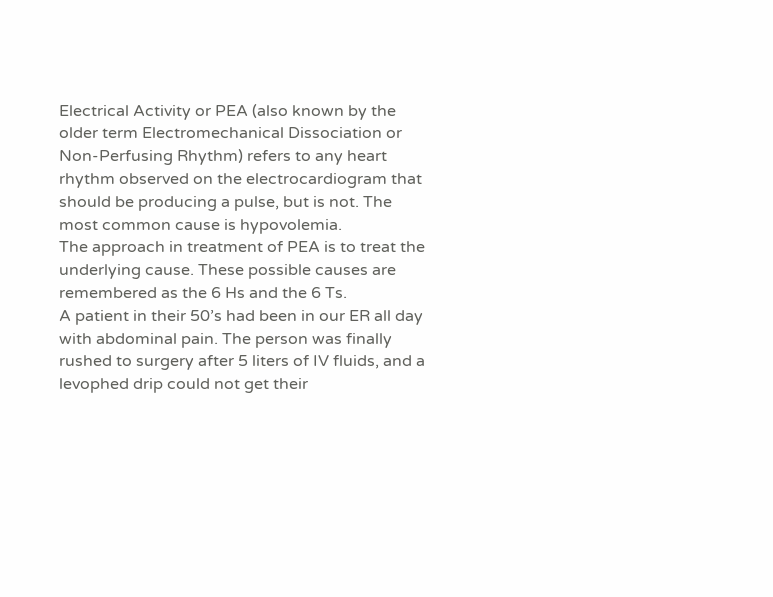Electrical Activity or PEA (also known by the older term Electromechanical Dissociation or Non-Perfusing Rhythm) refers to any heart rhythm observed on the electrocardiogram that should be producing a pulse, but is not. The most common cause is hypovolemia.
The approach in treatment of PEA is to treat the underlying cause. These possible causes are remembered as the 6 Hs and the 6 Ts.
A patient in their 50’s had been in our ER all day with abdominal pain. The person was finally rushed to surgery after 5 liters of IV fluids, and a levophed drip could not get their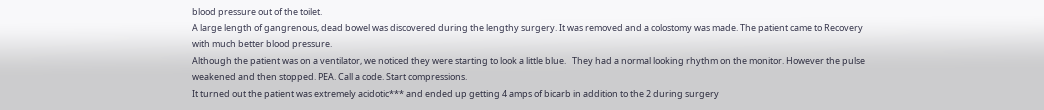blood pressure out of the toilet.
A large length of gangrenous, dead bowel was discovered during the lengthy surgery. It was removed and a colostomy was made. The patient came to Recovery with much better blood pressure.
Although the patient was on a ventilator, we noticed they were starting to look a little blue.   They had a normal looking rhythm on the monitor. However the pulse weakened and then stopped. PEA. Call a code. Start compressions.
It turned out the patient was extremely acidotic*** and ended up getting 4 amps of bicarb in addition to the 2 during surgery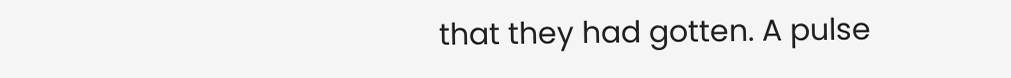that they had gotten. A pulse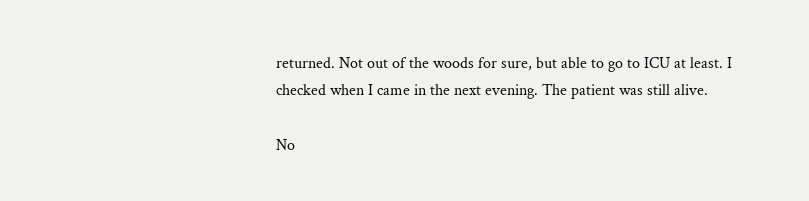returned. Not out of the woods for sure, but able to go to ICU at least. I checked when I came in the next evening. The patient was still alive.

No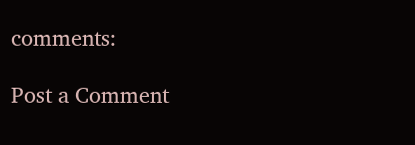comments:

Post a Comment